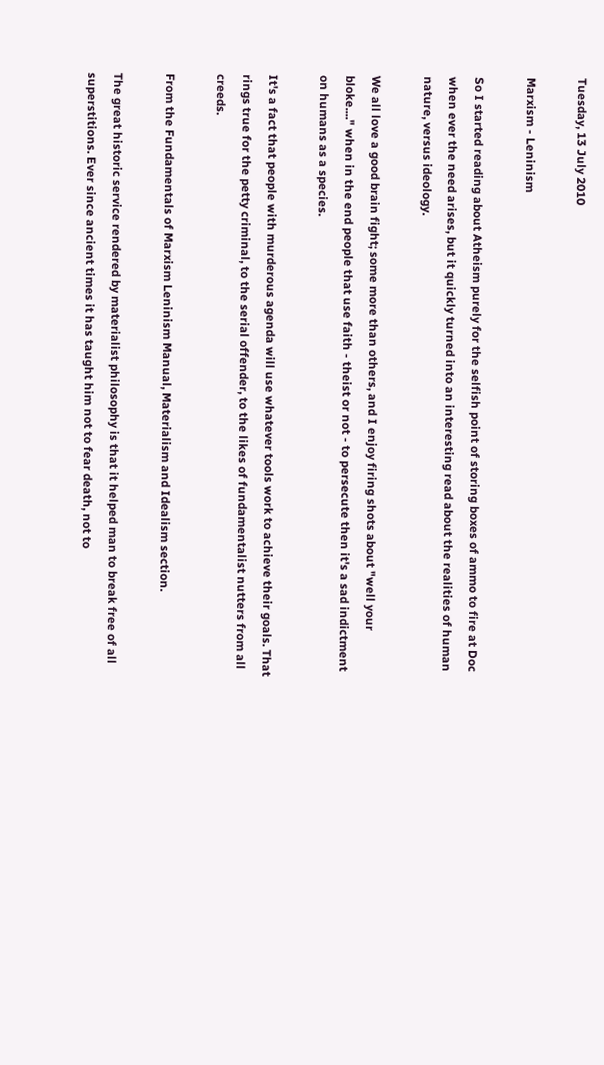Tuesday, 13 July 2010

Marxism - Leninism

So I started reading about Atheism purely for the selfish point of storing boxes of ammo to fire at Doc when ever the need arises, but it quickly turned into an interesting read about the realities of human nature, versus ideology.

We all love a good brain fight; some more than others, and I enjoy firing shots about "well your bloke...." when in the end people that use faith - theist or not - to persecute then it's a sad indictment on humans as a species.

It's a fact that people with murderous agenda will use whatever tools work to achieve their goals. That rings true for the petty criminal, to the serial offender, to the likes of fundamentalist nutters from all creeds.

From the Fundamentals of Marxism Leninism Manual, Materialism and Idealism section.

The great historic service rendered by materialist philosophy is that it helped man to break free of all superstitions. Ever since ancient times it has taught him not to fear death, not to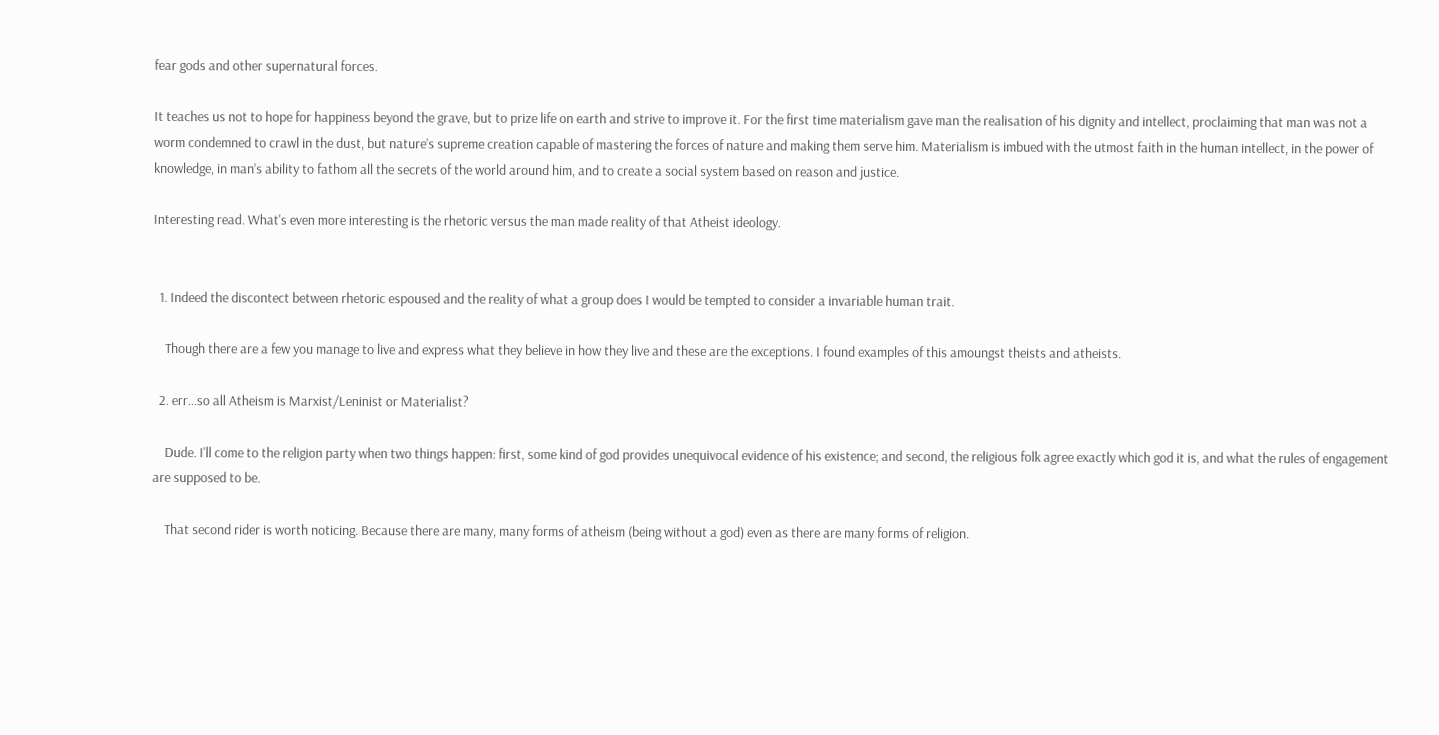fear gods and other supernatural forces.

It teaches us not to hope for happiness beyond the grave, but to prize life on earth and strive to improve it. For the first time materialism gave man the realisation of his dignity and intellect, proclaiming that man was not a worm condemned to crawl in the dust, but nature’s supreme creation capable of mastering the forces of nature and making them serve him. Materialism is imbued with the utmost faith in the human intellect, in the power of knowledge, in man’s ability to fathom all the secrets of the world around him, and to create a social system based on reason and justice.

Interesting read. What's even more interesting is the rhetoric versus the man made reality of that Atheist ideology.


  1. Indeed the discontect between rhetoric espoused and the reality of what a group does I would be tempted to consider a invariable human trait.

    Though there are a few you manage to live and express what they believe in how they live and these are the exceptions. I found examples of this amoungst theists and atheists.

  2. err...so all Atheism is Marxist/Leninist or Materialist?

    Dude. I'll come to the religion party when two things happen: first, some kind of god provides unequivocal evidence of his existence; and second, the religious folk agree exactly which god it is, and what the rules of engagement are supposed to be.

    That second rider is worth noticing. Because there are many, many forms of atheism (being without a god) even as there are many forms of religion.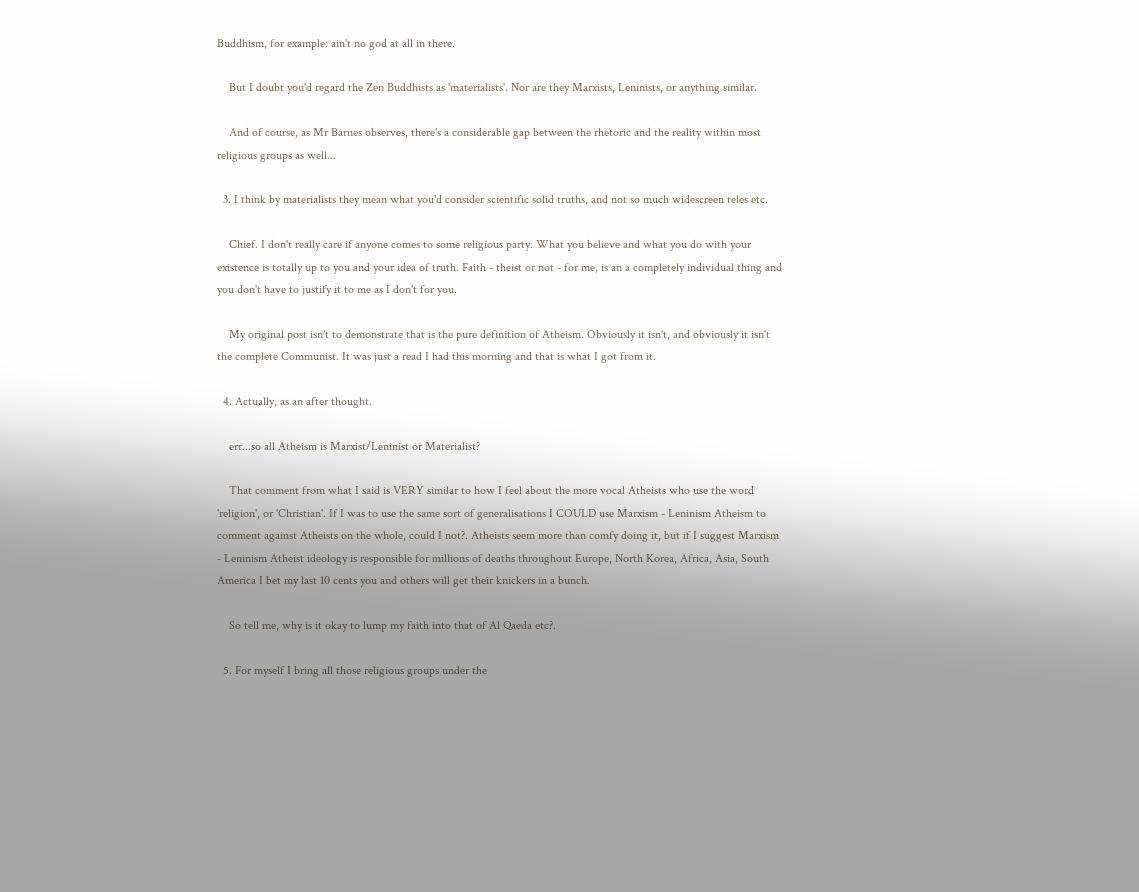Buddhism, for example: ain't no god at all in there.

    But I doubt you'd regard the Zen Buddhists as 'materialists'. Nor are they Marxists, Leninists, or anything similar.

    And of course, as Mr Barnes observes, there's a considerable gap between the rhetoric and the reality within most religious groups as well...

  3. I think by materialists they mean what you'd consider scientific solid truths, and not so much widescreen teles etc.

    Chief. I don't really care if anyone comes to some religious party. What you believe and what you do with your existence is totally up to you and your idea of truth. Faith - theist or not - for me, is an a completely individual thing and you don't have to justify it to me as I don't for you.

    My original post isn't to demonstrate that is the pure definition of Atheism. Obviously it isn't, and obviously it isn't the complete Communist. It was just a read I had this morning and that is what I got from it.

  4. Actually, as an after thought.

    err...so all Atheism is Marxist/Leninist or Materialist?

    That comment from what I said is VERY similar to how I feel about the more vocal Atheists who use the word 'religion', or 'Christian'. If I was to use the same sort of generalisations I COULD use Marxism - Leninism Atheism to comment against Atheists on the whole, could I not?. Atheists seem more than comfy doing it, but if I suggest Marxism - Leninism Atheist ideology is responsible for millions of deaths throughout Europe, North Korea, Africa, Asia, South America I bet my last 10 cents you and others will get their knickers in a bunch.

    So tell me, why is it okay to lump my faith into that of Al Qaeda etc?.

  5. For myself I bring all those religious groups under the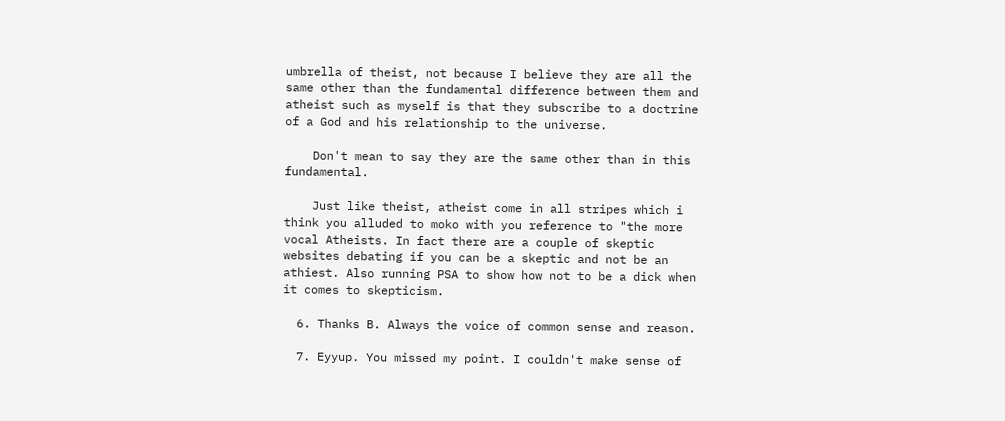umbrella of theist, not because I believe they are all the same other than the fundamental difference between them and atheist such as myself is that they subscribe to a doctrine of a God and his relationship to the universe.

    Don't mean to say they are the same other than in this fundamental.

    Just like theist, atheist come in all stripes which i think you alluded to moko with you reference to "the more vocal Atheists. In fact there are a couple of skeptic websites debating if you can be a skeptic and not be an athiest. Also running PSA to show how not to be a dick when it comes to skepticism.

  6. Thanks B. Always the voice of common sense and reason.

  7. Eyyup. You missed my point. I couldn't make sense of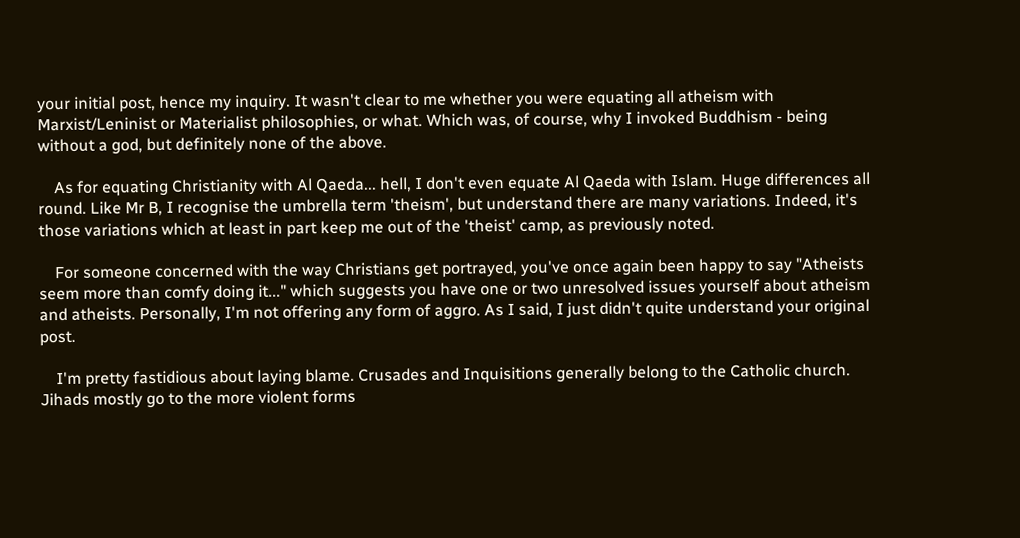your initial post, hence my inquiry. It wasn't clear to me whether you were equating all atheism with Marxist/Leninist or Materialist philosophies, or what. Which was, of course, why I invoked Buddhism - being without a god, but definitely none of the above.

    As for equating Christianity with Al Qaeda... hell, I don't even equate Al Qaeda with Islam. Huge differences all round. Like Mr B, I recognise the umbrella term 'theism', but understand there are many variations. Indeed, it's those variations which at least in part keep me out of the 'theist' camp, as previously noted.

    For someone concerned with the way Christians get portrayed, you've once again been happy to say "Atheists seem more than comfy doing it..." which suggests you have one or two unresolved issues yourself about atheism and atheists. Personally, I'm not offering any form of aggro. As I said, I just didn't quite understand your original post.

    I'm pretty fastidious about laying blame. Crusades and Inquisitions generally belong to the Catholic church. Jihads mostly go to the more violent forms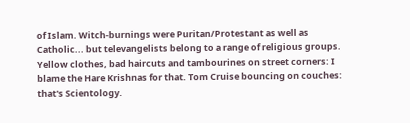of Islam. Witch-burnings were Puritan/Protestant as well as Catholic... but televangelists belong to a range of religious groups. Yellow clothes, bad haircuts and tambourines on street corners: I blame the Hare Krishnas for that. Tom Cruise bouncing on couches: that's Scientology.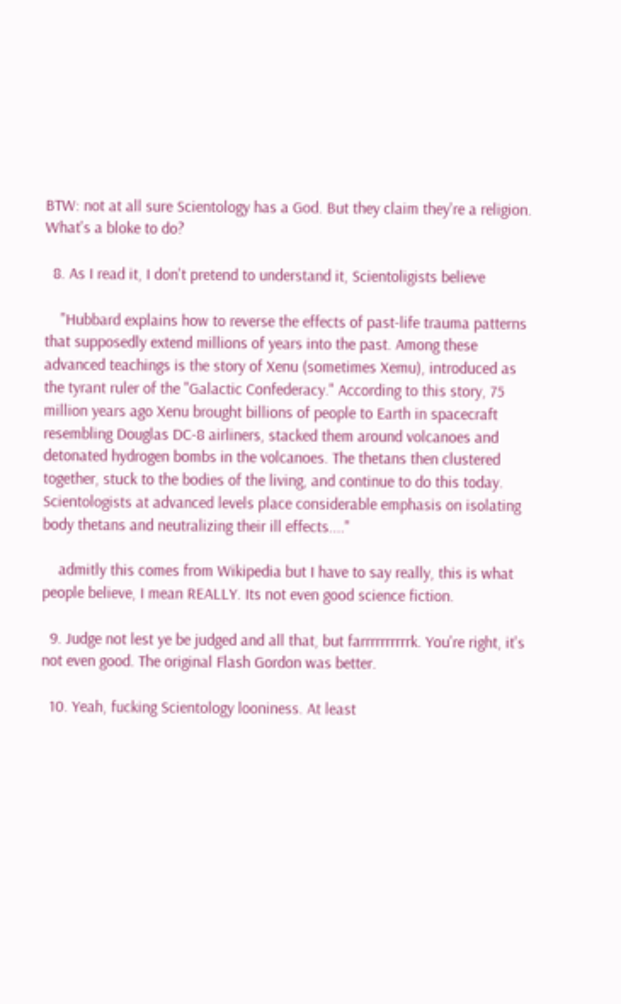BTW: not at all sure Scientology has a God. But they claim they're a religion. What's a bloke to do?

  8. As I read it, I don't pretend to understand it, Scientoligists believe

    "Hubbard explains how to reverse the effects of past-life trauma patterns that supposedly extend millions of years into the past. Among these advanced teachings is the story of Xenu (sometimes Xemu), introduced as the tyrant ruler of the "Galactic Confederacy." According to this story, 75 million years ago Xenu brought billions of people to Earth in spacecraft resembling Douglas DC-8 airliners, stacked them around volcanoes and detonated hydrogen bombs in the volcanoes. The thetans then clustered together, stuck to the bodies of the living, and continue to do this today. Scientologists at advanced levels place considerable emphasis on isolating body thetans and neutralizing their ill effects...."

    admitly this comes from Wikipedia but I have to say really, this is what people believe, I mean REALLY. Its not even good science fiction.

  9. Judge not lest ye be judged and all that, but farrrrrrrrrrk. You're right, it's not even good. The original Flash Gordon was better.

  10. Yeah, fucking Scientology looniness. At least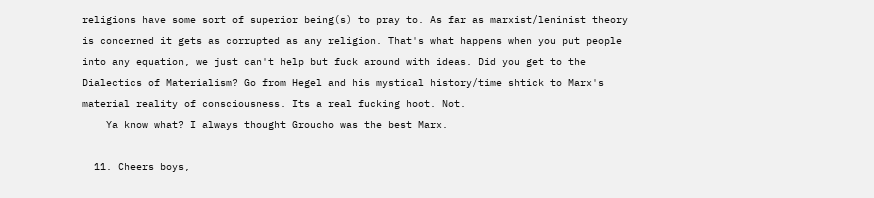religions have some sort of superior being(s) to pray to. As far as marxist/leninist theory is concerned it gets as corrupted as any religion. That's what happens when you put people into any equation, we just can't help but fuck around with ideas. Did you get to the Dialectics of Materialism? Go from Hegel and his mystical history/time shtick to Marx's material reality of consciousness. Its a real fucking hoot. Not.
    Ya know what? I always thought Groucho was the best Marx.

  11. Cheers boys,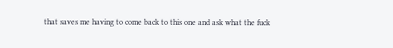that saves me having to come back to this one and ask what the fuck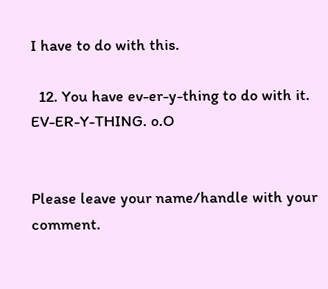I have to do with this.

  12. You have ev-er-y-thing to do with it. EV-ER-Y-THING. o.O


Please leave your name/handle with your comment.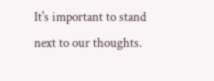It's important to stand next to our thoughts.